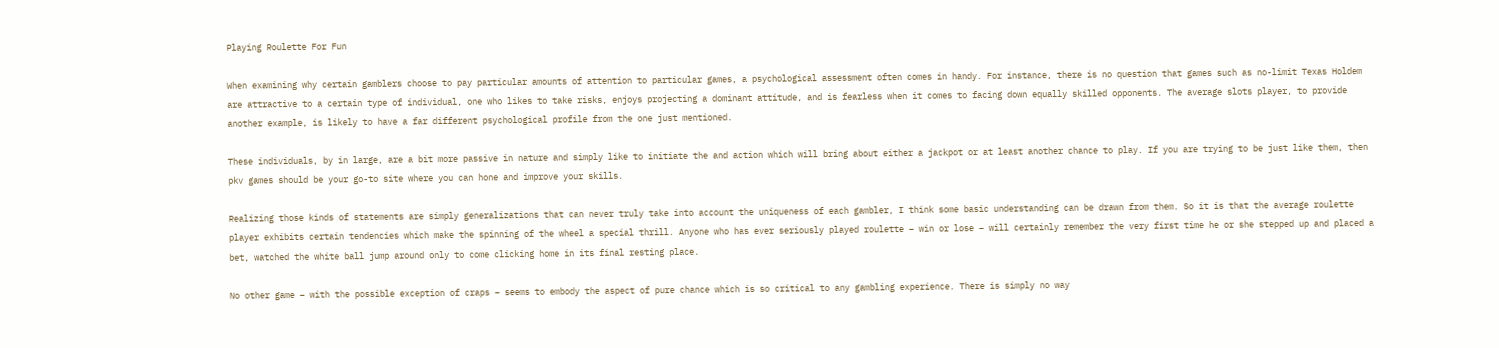Playing Roulette For Fun

When examining why certain gamblers choose to pay particular amounts of attention to particular games, a psychological assessment often comes in handy. For instance, there is no question that games such as no-limit Texas Holdem are attractive to a certain type of individual, one who likes to take risks, enjoys projecting a dominant attitude, and is fearless when it comes to facing down equally skilled opponents. The average slots player, to provide another example, is likely to have a far different psychological profile from the one just mentioned.

These individuals, by in large, are a bit more passive in nature and simply like to initiate the and action which will bring about either a jackpot or at least another chance to play. If you are trying to be just like them, then pkv games should be your go-to site where you can hone and improve your skills.

Realizing those kinds of statements are simply generalizations that can never truly take into account the uniqueness of each gambler, I think some basic understanding can be drawn from them. So it is that the average roulette player exhibits certain tendencies which make the spinning of the wheel a special thrill. Anyone who has ever seriously played roulette – win or lose – will certainly remember the very first time he or she stepped up and placed a bet, watched the white ball jump around only to come clicking home in its final resting place.

No other game – with the possible exception of craps – seems to embody the aspect of pure chance which is so critical to any gambling experience. There is simply no way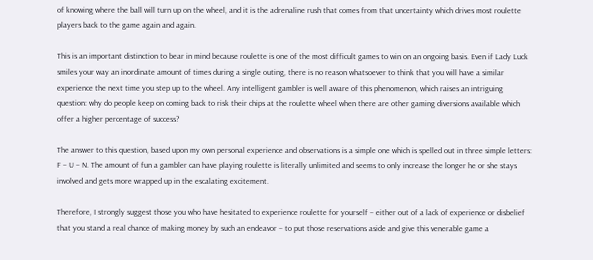of knowing where the ball will turn up on the wheel, and it is the adrenaline rush that comes from that uncertainty which drives most roulette players back to the game again and again.

This is an important distinction to bear in mind because roulette is one of the most difficult games to win on an ongoing basis. Even if Lady Luck smiles your way an inordinate amount of times during a single outing, there is no reason whatsoever to think that you will have a similar experience the next time you step up to the wheel. Any intelligent gambler is well aware of this phenomenon, which raises an intriguing question: why do people keep on coming back to risk their chips at the roulette wheel when there are other gaming diversions available which offer a higher percentage of success?

The answer to this question, based upon my own personal experience and observations is a simple one which is spelled out in three simple letters: F – U – N. The amount of fun a gambler can have playing roulette is literally unlimited and seems to only increase the longer he or she stays involved and gets more wrapped up in the escalating excitement.

Therefore, I strongly suggest those you who have hesitated to experience roulette for yourself – either out of a lack of experience or disbelief that you stand a real chance of making money by such an endeavor – to put those reservations aside and give this venerable game a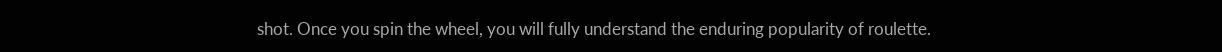shot. Once you spin the wheel, you will fully understand the enduring popularity of roulette.